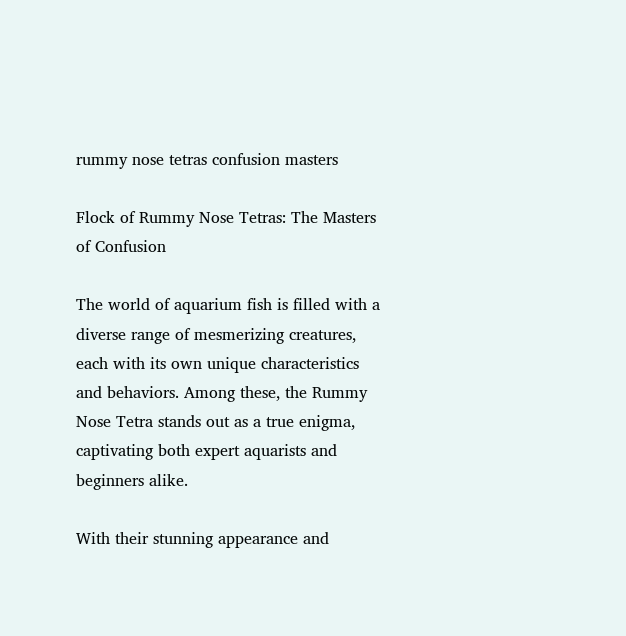rummy nose tetras confusion masters

Flock of Rummy Nose Tetras: The Masters of Confusion

The world of aquarium fish is filled with a diverse range of mesmerizing creatures, each with its own unique characteristics and behaviors. Among these, the Rummy Nose Tetra stands out as a true enigma, captivating both expert aquarists and beginners alike.

With their stunning appearance and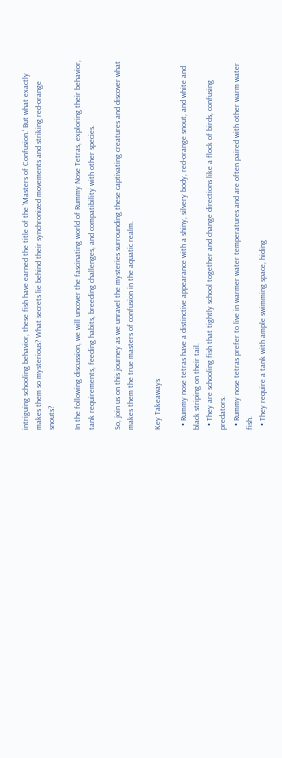intriguing schooling behavior, these fish have earned the title of the 'Masters of Confusion.' But what exactly makes them so mysterious? What secrets lie behind their synchronized movements and striking red-orange snouts?

In the following discussion, we will uncover the fascinating world of Rummy Nose Tetras, exploring their behavior, tank requirements, feeding habits, breeding challenges, and compatibility with other species.

So, join us on this journey as we unravel the mysteries surrounding these captivating creatures and discover what makes them the true masters of confusion in the aquatic realm.

Key Takeaways

  • Rummy nose tetras have a distinctive appearance with a shiny, silvery body, red-orange snout, and white and black striping on their tail.
  • They are schooling fish that tightly school together and change directions like a flock of birds, confusing predators.
  • Rummy nose tetras prefer to live in warmer water temperatures and are often paired with other warm water fish.
  • They require a tank with ample swimming space, hiding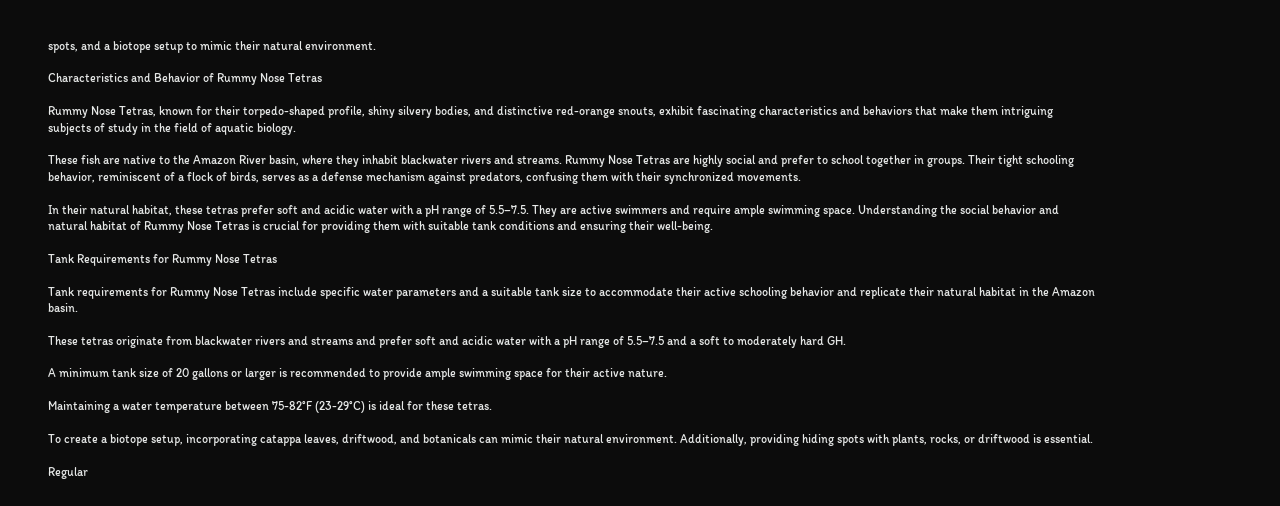spots, and a biotope setup to mimic their natural environment.

Characteristics and Behavior of Rummy Nose Tetras

Rummy Nose Tetras, known for their torpedo-shaped profile, shiny silvery bodies, and distinctive red-orange snouts, exhibit fascinating characteristics and behaviors that make them intriguing subjects of study in the field of aquatic biology.

These fish are native to the Amazon River basin, where they inhabit blackwater rivers and streams. Rummy Nose Tetras are highly social and prefer to school together in groups. Their tight schooling behavior, reminiscent of a flock of birds, serves as a defense mechanism against predators, confusing them with their synchronized movements.

In their natural habitat, these tetras prefer soft and acidic water with a pH range of 5.5–7.5. They are active swimmers and require ample swimming space. Understanding the social behavior and natural habitat of Rummy Nose Tetras is crucial for providing them with suitable tank conditions and ensuring their well-being.

Tank Requirements for Rummy Nose Tetras

Tank requirements for Rummy Nose Tetras include specific water parameters and a suitable tank size to accommodate their active schooling behavior and replicate their natural habitat in the Amazon basin.

These tetras originate from blackwater rivers and streams and prefer soft and acidic water with a pH range of 5.5–7.5 and a soft to moderately hard GH.

A minimum tank size of 20 gallons or larger is recommended to provide ample swimming space for their active nature.

Maintaining a water temperature between 75-82°F (23-29°C) is ideal for these tetras.

To create a biotope setup, incorporating catappa leaves, driftwood, and botanicals can mimic their natural environment. Additionally, providing hiding spots with plants, rocks, or driftwood is essential.

Regular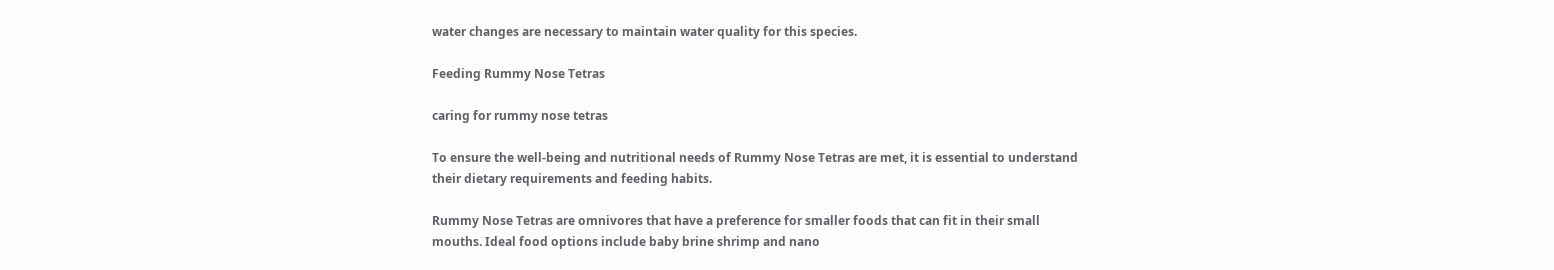water changes are necessary to maintain water quality for this species.

Feeding Rummy Nose Tetras

caring for rummy nose tetras

To ensure the well-being and nutritional needs of Rummy Nose Tetras are met, it is essential to understand their dietary requirements and feeding habits.

Rummy Nose Tetras are omnivores that have a preference for smaller foods that can fit in their small mouths. Ideal food options include baby brine shrimp and nano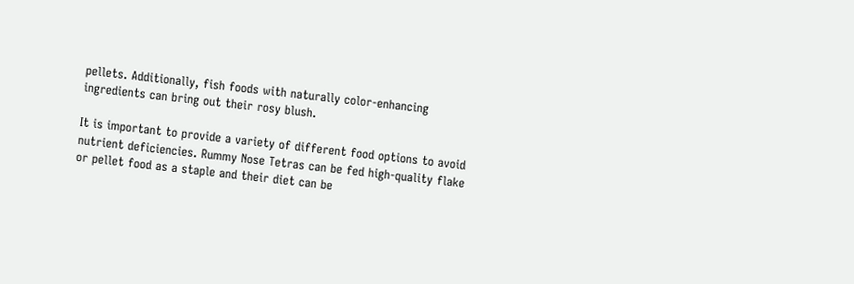pellets. Additionally, fish foods with naturally color-enhancing ingredients can bring out their rosy blush.

It is important to provide a variety of different food options to avoid nutrient deficiencies. Rummy Nose Tetras can be fed high-quality flake or pellet food as a staple and their diet can be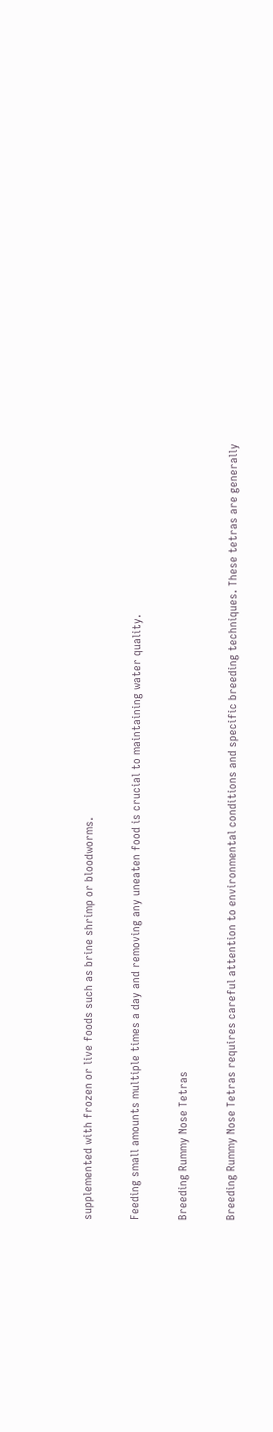supplemented with frozen or live foods such as brine shrimp or bloodworms.

Feeding small amounts multiple times a day and removing any uneaten food is crucial to maintaining water quality.

Breeding Rummy Nose Tetras

Breeding Rummy Nose Tetras requires careful attention to environmental conditions and specific breeding techniques. These tetras are generally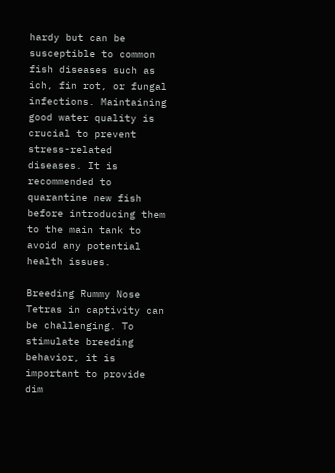hardy but can be susceptible to common fish diseases such as ich, fin rot, or fungal infections. Maintaining good water quality is crucial to prevent stress-related diseases. It is recommended to quarantine new fish before introducing them to the main tank to avoid any potential health issues.

Breeding Rummy Nose Tetras in captivity can be challenging. To stimulate breeding behavior, it is important to provide dim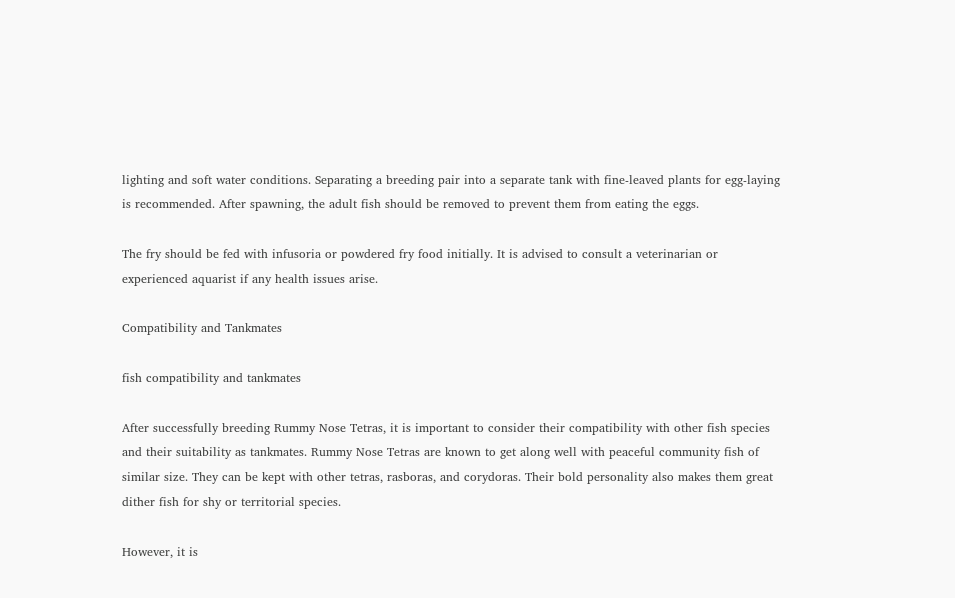lighting and soft water conditions. Separating a breeding pair into a separate tank with fine-leaved plants for egg-laying is recommended. After spawning, the adult fish should be removed to prevent them from eating the eggs.

The fry should be fed with infusoria or powdered fry food initially. It is advised to consult a veterinarian or experienced aquarist if any health issues arise.

Compatibility and Tankmates

fish compatibility and tankmates

After successfully breeding Rummy Nose Tetras, it is important to consider their compatibility with other fish species and their suitability as tankmates. Rummy Nose Tetras are known to get along well with peaceful community fish of similar size. They can be kept with other tetras, rasboras, and corydoras. Their bold personality also makes them great dither fish for shy or territorial species.

However, it is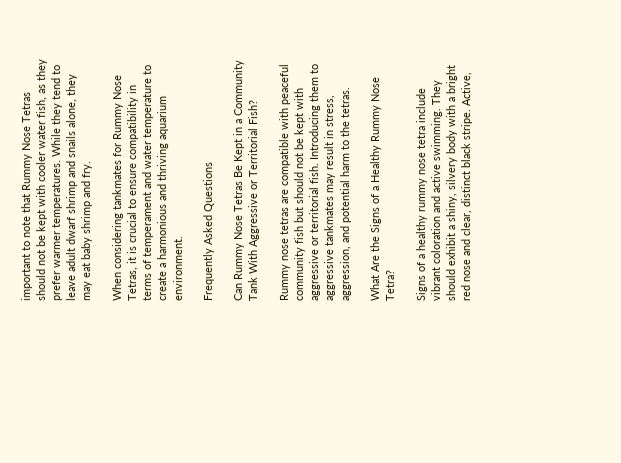important to note that Rummy Nose Tetras should not be kept with cooler water fish, as they prefer warmer temperatures. While they tend to leave adult dwarf shrimp and snails alone, they may eat baby shrimp and fry.

When considering tankmates for Rummy Nose Tetras, it is crucial to ensure compatibility in terms of temperament and water temperature to create a harmonious and thriving aquarium environment.

Frequently Asked Questions

Can Rummy Nose Tetras Be Kept in a Community Tank With Aggressive or Territorial Fish?

Rummy nose tetras are compatible with peaceful community fish but should not be kept with aggressive or territorial fish. Introducing them to aggressive tankmates may result in stress, aggression, and potential harm to the tetras.

What Are the Signs of a Healthy Rummy Nose Tetra?

Signs of a healthy rummy nose tetra include vibrant coloration and active swimming. They should exhibit a shiny, silvery body with a bright red nose and clear, distinct black stripe. Active,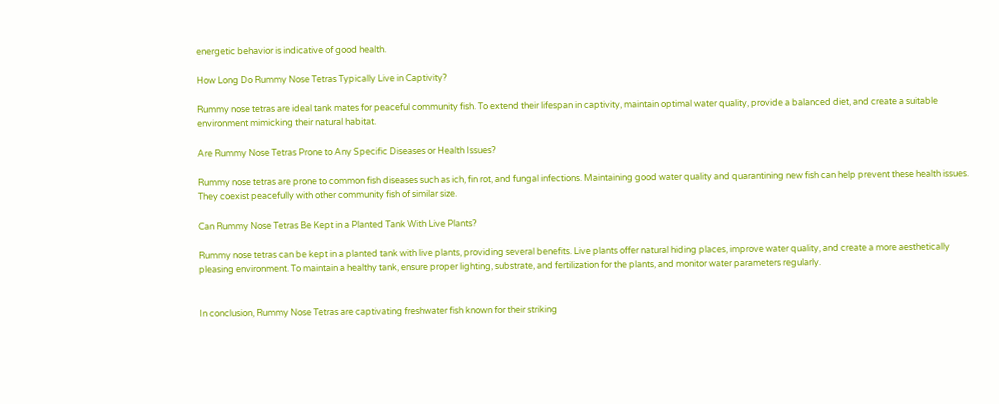energetic behavior is indicative of good health.

How Long Do Rummy Nose Tetras Typically Live in Captivity?

Rummy nose tetras are ideal tank mates for peaceful community fish. To extend their lifespan in captivity, maintain optimal water quality, provide a balanced diet, and create a suitable environment mimicking their natural habitat.

Are Rummy Nose Tetras Prone to Any Specific Diseases or Health Issues?

Rummy nose tetras are prone to common fish diseases such as ich, fin rot, and fungal infections. Maintaining good water quality and quarantining new fish can help prevent these health issues. They coexist peacefully with other community fish of similar size.

Can Rummy Nose Tetras Be Kept in a Planted Tank With Live Plants?

Rummy nose tetras can be kept in a planted tank with live plants, providing several benefits. Live plants offer natural hiding places, improve water quality, and create a more aesthetically pleasing environment. To maintain a healthy tank, ensure proper lighting, substrate, and fertilization for the plants, and monitor water parameters regularly.


In conclusion, Rummy Nose Tetras are captivating freshwater fish known for their striking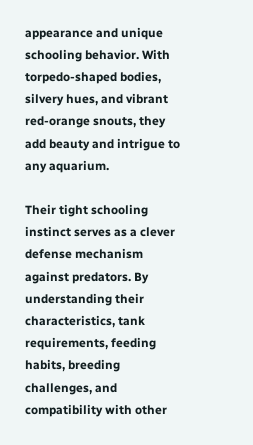appearance and unique schooling behavior. With torpedo-shaped bodies, silvery hues, and vibrant red-orange snouts, they add beauty and intrigue to any aquarium.

Their tight schooling instinct serves as a clever defense mechanism against predators. By understanding their characteristics, tank requirements, feeding habits, breeding challenges, and compatibility with other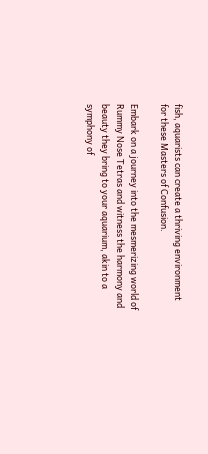fish, aquarists can create a thriving environment for these Masters of Confusion.

Embark on a journey into the mesmerizing world of Rummy Nose Tetras and witness the harmony and beauty they bring to your aquarium, akin to a symphony of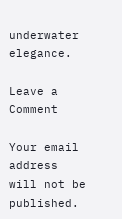underwater elegance.

Leave a Comment

Your email address will not be published.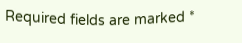Required fields are marked *